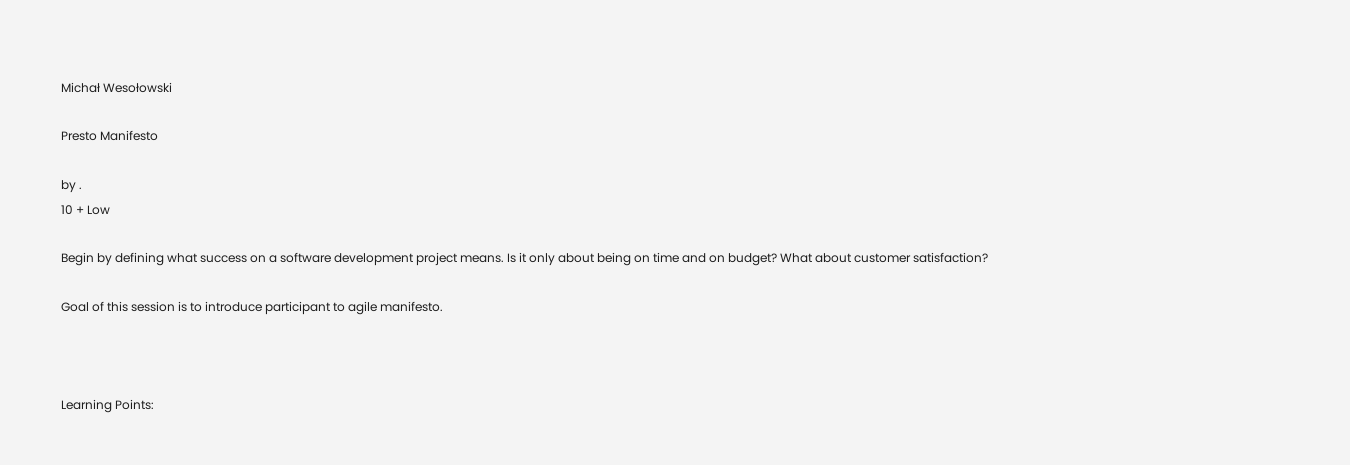Michał Wesołowski

Presto Manifesto

by .
10 + Low

Begin by defining what success on a software development project means. Is it only about being on time and on budget? What about customer satisfaction?

Goal of this session is to introduce participant to agile manifesto.



Learning Points: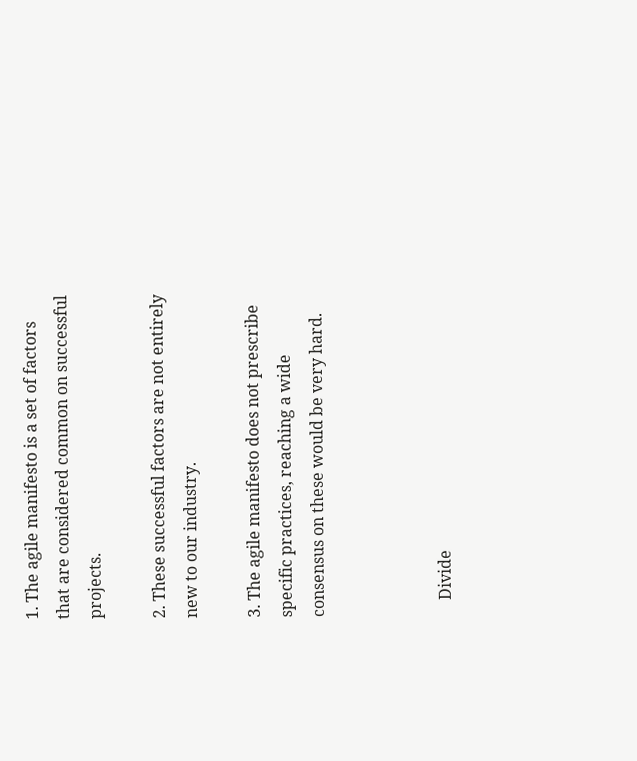1. The agile manifesto is a set of factors that are considered common on successful projects.

2. These successful factors are not entirely new to our industry.

3. The agile manifesto does not prescribe specific practices, reaching a wide consensus on these would be very hard.



    Divide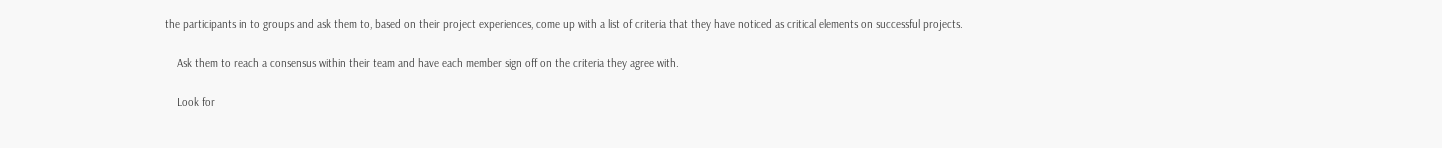the participants in to groups and ask them to, based on their project experiences, come up with a list of criteria that they have noticed as critical elements on successful projects.

    Ask them to reach a consensus within their team and have each member sign off on the criteria they agree with.

    Look for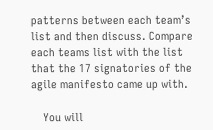patterns between each team’s list and then discuss. Compare each teams list with the list that the 17 signatories of the agile manifesto came up with.

    You will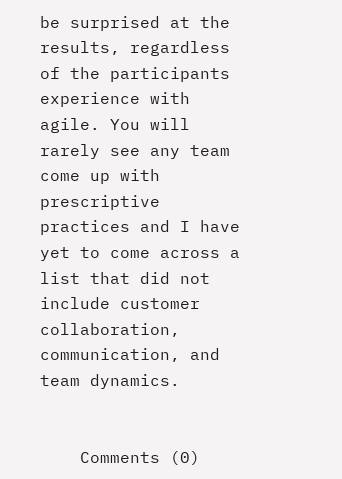be surprised at the results, regardless of the participants experience with agile. You will rarely see any team come up with prescriptive practices and I have yet to come across a list that did not include customer collaboration, communication, and team dynamics.


    Comments (0)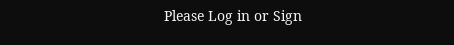Please Log in or Sign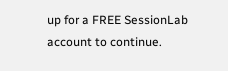up for a FREE SessionLab account to continue.